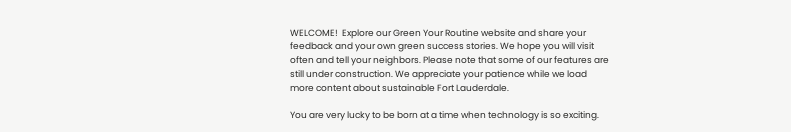WELCOME!  Explore our Green Your Routine website and share your feedback and your own green success stories. We hope you will visit often and tell your neighbors. Please note that some of our features are still under construction. We appreciate your patience while we load more content about sustainable Fort Lauderdale.

You are very lucky to be born at a time when technology is so exciting.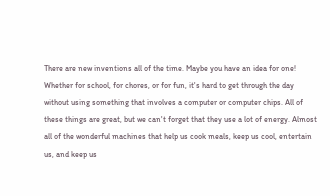There are new inventions all of the time. Maybe you have an idea for one! Whether for school, for chores, or for fun, it's hard to get through the day without using something that involves a computer or computer chips. All of these things are great, but we can't forget that they use a lot of energy. Almost all of the wonderful machines that help us cook meals, keep us cool, entertain us, and keep us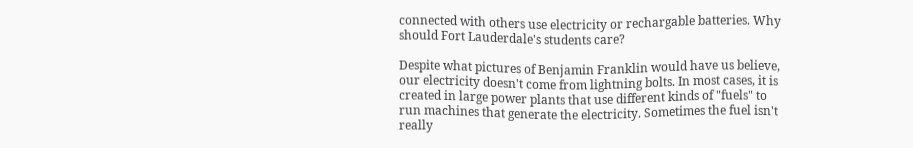connected with others use electricity or rechargable batteries. Why should Fort Lauderdale's students care?

Despite what pictures of Benjamin Franklin would have us believe, our electricity doesn't come from lightning bolts. In most cases, it is created in large power plants that use different kinds of "fuels" to run machines that generate the electricity. Sometimes the fuel isn't really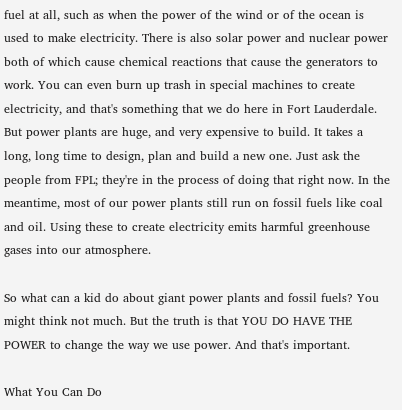fuel at all, such as when the power of the wind or of the ocean is used to make electricity. There is also solar power and nuclear power both of which cause chemical reactions that cause the generators to work. You can even burn up trash in special machines to create electricity, and that's something that we do here in Fort Lauderdale. But power plants are huge, and very expensive to build. It takes a long, long time to design, plan and build a new one. Just ask the people from FPL; they're in the process of doing that right now. In the meantime, most of our power plants still run on fossil fuels like coal and oil. Using these to create electricity emits harmful greenhouse gases into our atmosphere.

So what can a kid do about giant power plants and fossil fuels? You might think not much. But the truth is that YOU DO HAVE THE POWER to change the way we use power. And that's important.

What You Can Do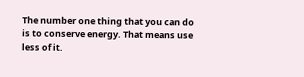The number one thing that you can do is to conserve energy. That means use less of it.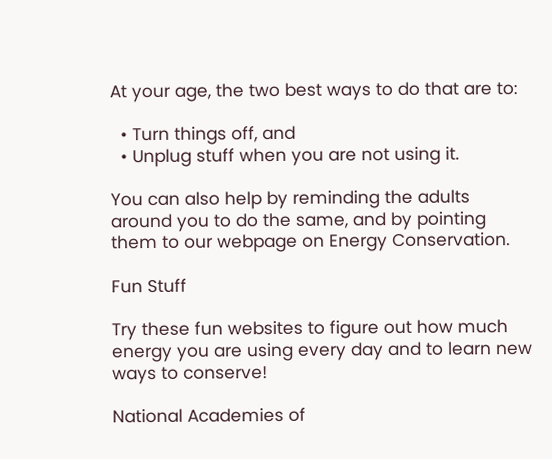At your age, the two best ways to do that are to:

  • Turn things off, and
  • Unplug stuff when you are not using it.

You can also help by reminding the adults around you to do the same, and by pointing them to our webpage on Energy Conservation.

Fun Stuff

Try these fun websites to figure out how much energy you are using every day and to learn new ways to conserve!

National Academies of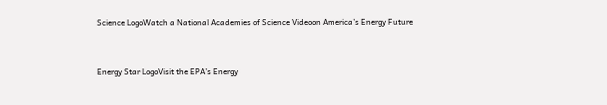Science LogoWatch a National Academies of Science Videoon America’s Energy Future


Energy Star LogoVisit the EPA’s Energy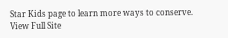Star Kids page to learn more ways to conserve.
View Full Site